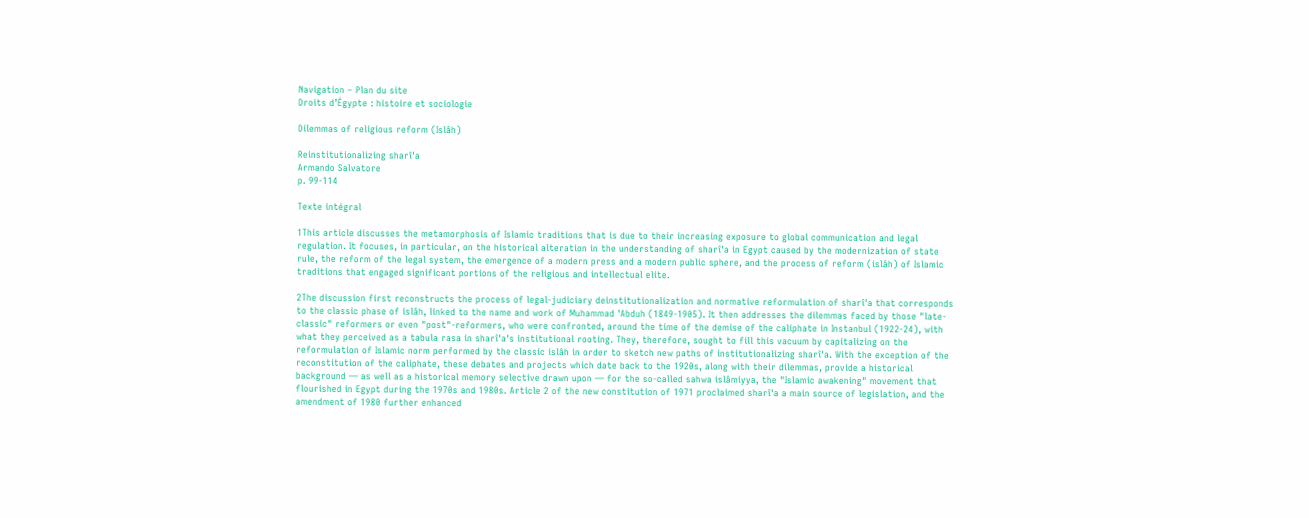Navigation – Plan du site
Droits d’Égypte : histoire et sociologie

Dilemmas of religious reform (Islâh)

Reinstitutionalizing sharî'a
Armando Salvatore
p. 99-114

Texte intégral

1This article discusses the metamorphosis of Islamic traditions that is due to their increasing exposure to global communication and legal regulation. It focuses, in particular, on the historical alteration in the understanding of sharî'a in Egypt caused by the modernization of state rule, the reform of the legal system, the emergence of a modern press and a modern public sphere, and the process of reform (islâh) of Islamic traditions that engaged significant portions of the religious and intellectual elite.

2The discussion first reconstructs the process of legal-judiciary deinstitutionalization and normative reformulation of sharî'a that corresponds to the classic phase of islâh, linked to the name and work of Muhammad 'Abduh (1849-1905). It then addresses the dilemmas faced by those "late-classic" reformers or even "post"-reformers, who were confronted, around the time of the demise of the caliphate in Instanbul (1922-24), with what they perceived as a tabula rasa in sharî'a's institutional rooting. They, therefore, sought to fill this vacuum by capitalizing on the reformulation of Islamic norm performed by the classic islâh in order to sketch new paths of institutionalizing sharî'a. With the exception of the reconstitution of the caliphate, these debates and projects which date back to the 1920s, along with their dilemmas, provide a historical background — as well as a historical memory selective drawn upon — for the so-called sahwa islâmiyya, the "Islamic awakening" movement that flourished in Egypt during the 1970s and 1980s. Article 2 of the new constitution of 1971 proclaimed sharî'a a main source of legislation, and the amendment of 1980 further enhanced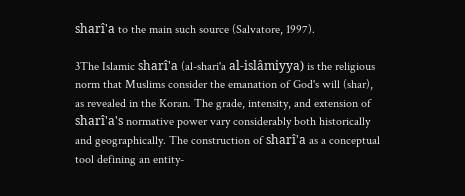sharî'a to the main such source (Salvatore, 1997).

3The Islamic sharî'a (al-shari'a al-islâmiyya) is the religious norm that Muslims consider the emanation of God's will (shar), as revealed in the Koran. The grade, intensity, and extension of sharî'a's normative power vary considerably both historically and geographically. The construction of sharî'a as a conceptual tool defining an entity-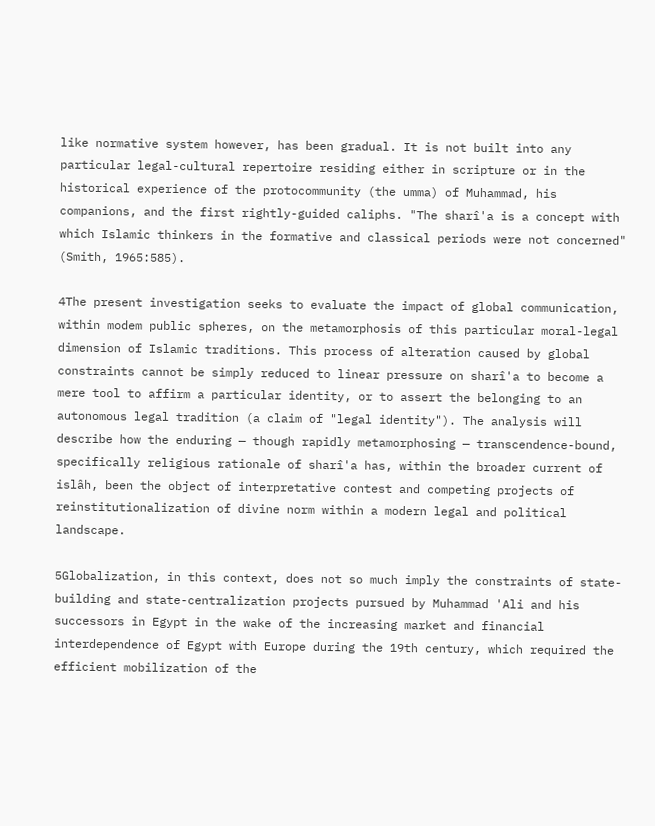like normative system however, has been gradual. It is not built into any particular legal-cultural repertoire residing either in scripture or in the historical experience of the protocommunity (the umma) of Muhammad, his companions, and the first rightly-guided caliphs. "The sharî'a is a concept with which Islamic thinkers in the formative and classical periods were not concerned" (Smith, 1965:585).

4The present investigation seeks to evaluate the impact of global communication, within modem public spheres, on the metamorphosis of this particular moral-legal dimension of Islamic traditions. This process of alteration caused by global constraints cannot be simply reduced to linear pressure on sharî'a to become a mere tool to affirm a particular identity, or to assert the belonging to an autonomous legal tradition (a claim of "legal identity"). The analysis will describe how the enduring — though rapidly metamorphosing — transcendence-bound, specifically religious rationale of sharî'a has, within the broader current of islâh, been the object of interpretative contest and competing projects of reinstitutionalization of divine norm within a modern legal and political landscape.

5Globalization, in this context, does not so much imply the constraints of state-building and state-centralization projects pursued by Muhammad 'Ali and his successors in Egypt in the wake of the increasing market and financial interdependence of Egypt with Europe during the 19th century, which required the efficient mobilization of the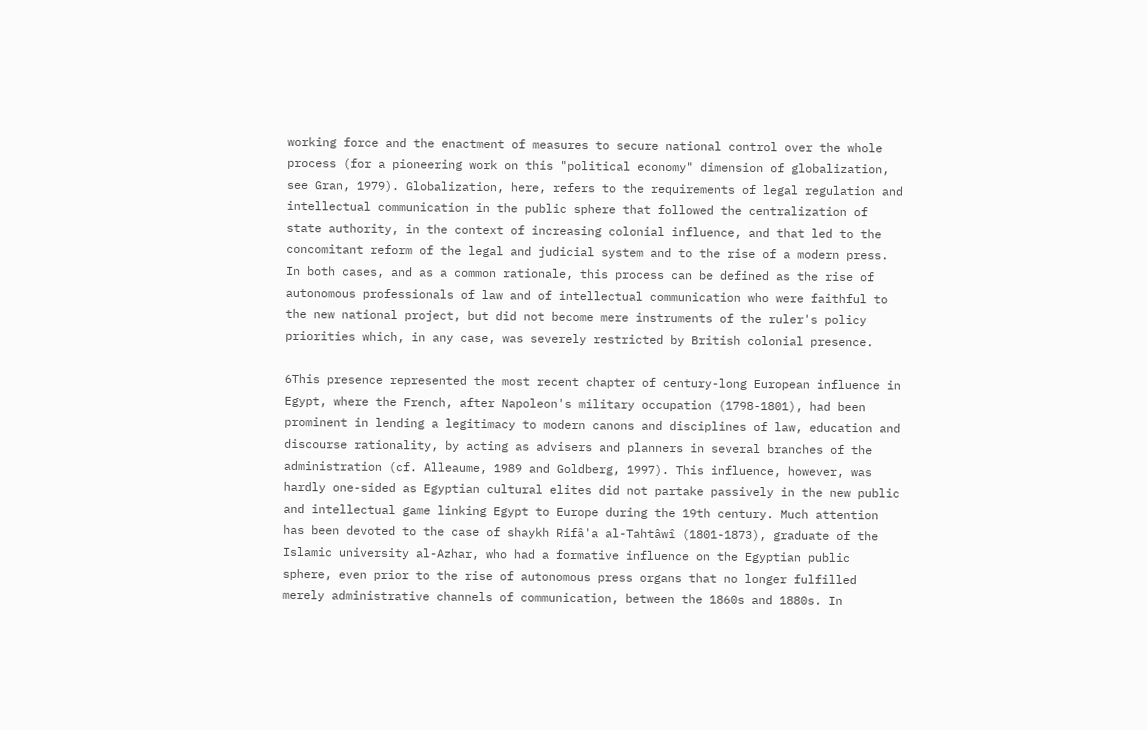working force and the enactment of measures to secure national control over the whole process (for a pioneering work on this "political economy" dimension of globalization, see Gran, 1979). Globalization, here, refers to the requirements of legal regulation and intellectual communication in the public sphere that followed the centralization of state authority, in the context of increasing colonial influence, and that led to the concomitant reform of the legal and judicial system and to the rise of a modern press. In both cases, and as a common rationale, this process can be defined as the rise of autonomous professionals of law and of intellectual communication who were faithful to the new national project, but did not become mere instruments of the ruler's policy priorities which, in any case, was severely restricted by British colonial presence.

6This presence represented the most recent chapter of century-long European influence in Egypt, where the French, after Napoleon's military occupation (1798-1801), had been prominent in lending a legitimacy to modern canons and disciplines of law, education and discourse rationality, by acting as advisers and planners in several branches of the administration (cf. Alleaume, 1989 and Goldberg, 1997). This influence, however, was hardly one-sided as Egyptian cultural elites did not partake passively in the new public and intellectual game linking Egypt to Europe during the 19th century. Much attention has been devoted to the case of shaykh Rifâ'a al-Tahtâwî (1801-1873), graduate of the Islamic university al-Azhar, who had a formative influence on the Egyptian public sphere, even prior to the rise of autonomous press organs that no longer fulfilled merely administrative channels of communication, between the 1860s and 1880s. In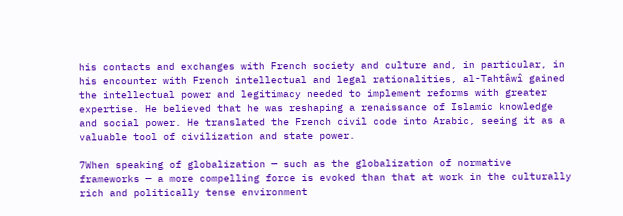his contacts and exchanges with French society and culture and, in particular, in his encounter with French intellectual and legal rationalities, al-Tahtâwî gained the intellectual power and legitimacy needed to implement reforms with greater expertise. He believed that he was reshaping a renaissance of Islamic knowledge and social power. He translated the French civil code into Arabic, seeing it as a valuable tool of civilization and state power.

7When speaking of globalization — such as the globalization of normative frameworks — a more compelling force is evoked than that at work in the culturally rich and politically tense environment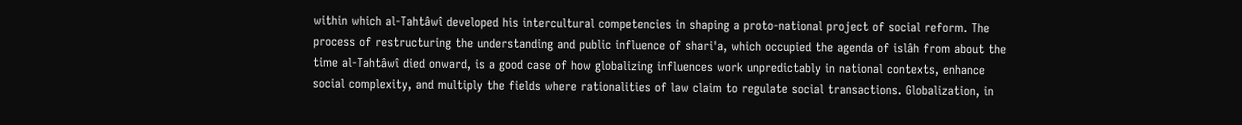within which al-Tahtâwî developed his intercultural competencies in shaping a proto-national project of social reform. The process of restructuring the understanding and public influence of shari'a, which occupied the agenda of islâh from about the time al-Tahtâwî died onward, is a good case of how globalizing influences work unpredictably in national contexts, enhance social complexity, and multiply the fields where rationalities of law claim to regulate social transactions. Globalization, in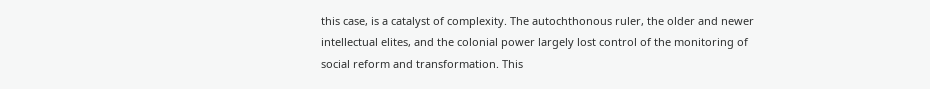this case, is a catalyst of complexity. The autochthonous ruler, the older and newer intellectual elites, and the colonial power largely lost control of the monitoring of social reform and transformation. This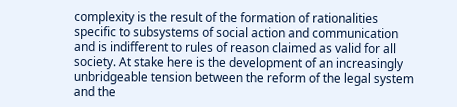complexity is the result of the formation of rationalities specific to subsystems of social action and communication and is indifferent to rules of reason claimed as valid for all society. At stake here is the development of an increasingly unbridgeable tension between the reform of the legal system and the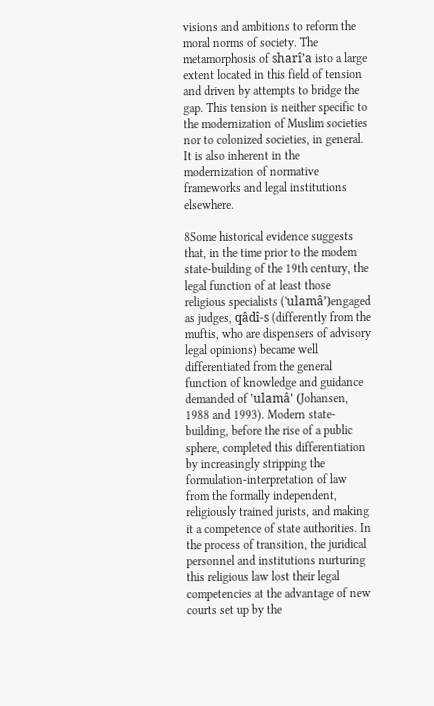visions and ambitions to reform the moral norms of society. The metamorphosis of sharî’a isto a large extent located in this field of tension and driven by attempts to bridge the gap. This tension is neither specific to the modernization of Muslim societies nor to colonized societies, in general. It is also inherent in the modernization of normative frameworks and legal institutions elsewhere.

8Some historical evidence suggests that, in the time prior to the modem state-building of the 19th century, the legal function of at least those religious specialists ('ulamâ’)engaged as judges, qâdî-s (differently from the muftis, who are dispensers of advisory legal opinions) became well differentiated from the general function of knowledge and guidance demanded of 'ulamâ' (Johansen, 1988 and 1993). Modern state-building, before the rise of a public sphere, completed this differentiation by increasingly stripping the formulation-interpretation of law from the formally independent, religiously trained jurists, and making it a competence of state authorities. In the process of transition, the juridical personnel and institutions nurturing this religious law lost their legal competencies at the advantage of new courts set up by the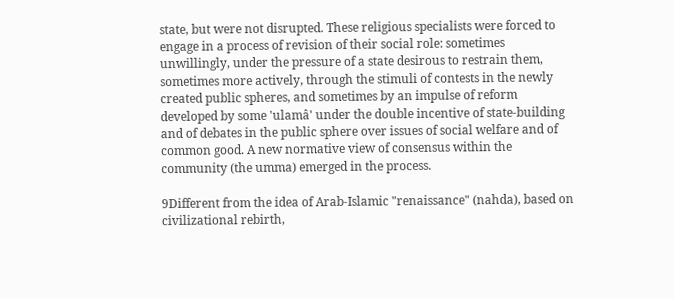state, but were not disrupted. These religious specialists were forced to engage in a process of revision of their social role: sometimes unwillingly, under the pressure of a state desirous to restrain them, sometimes more actively, through the stimuli of contests in the newly created public spheres, and sometimes by an impulse of reform developed by some 'ulamâ' under the double incentive of state-building and of debates in the public sphere over issues of social welfare and of common good. A new normative view of consensus within the community (the umma) emerged in the process.

9Different from the idea of Arab-Islamic "renaissance" (nahda), based on civilizational rebirth,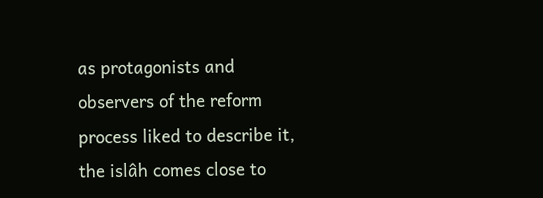as protagonists and observers of the reform process liked to describe it, the islâh comes close to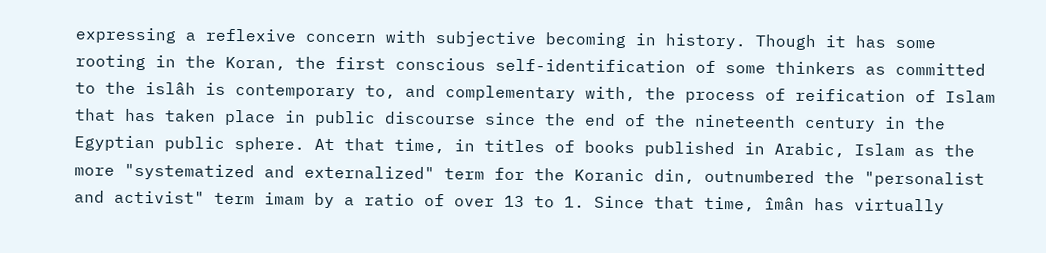expressing a reflexive concern with subjective becoming in history. Though it has some rooting in the Koran, the first conscious self-identification of some thinkers as committed to the islâh is contemporary to, and complementary with, the process of reification of Islam that has taken place in public discourse since the end of the nineteenth century in the Egyptian public sphere. At that time, in titles of books published in Arabic, Islam as the more "systematized and externalized" term for the Koranic din, outnumbered the "personalist and activist" term imam by a ratio of over 13 to 1. Since that time, îmân has virtually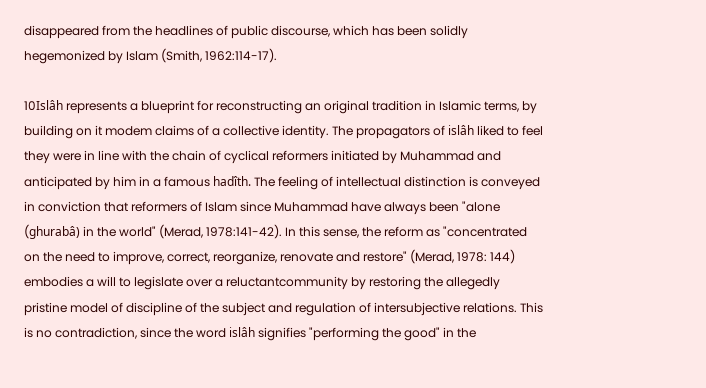disappeared from the headlines of public discourse, which has been solidly hegemonized by Islam (Smith, 1962:114-17).

10Islâh represents a blueprint for reconstructing an original tradition in Islamic terms, by building on it modem claims of a collective identity. The propagators of islâh liked to feel they were in line with the chain of cyclical reformers initiated by Muhammad and anticipated by him in a famous hadîth. The feeling of intellectual distinction is conveyed in conviction that reformers of Islam since Muhammad have always been "alone (ghurabâ) in the world" (Merad, 1978:141-42). In this sense, the reform as "concentrated on the need to improve, correct, reorganize, renovate and restore" (Merad, 1978: 144) embodies a will to legislate over a reluctantcommunity by restoring the allegedly pristine model of discipline of the subject and regulation of intersubjective relations. This is no contradiction, since the word islâh signifies "performing the good" in the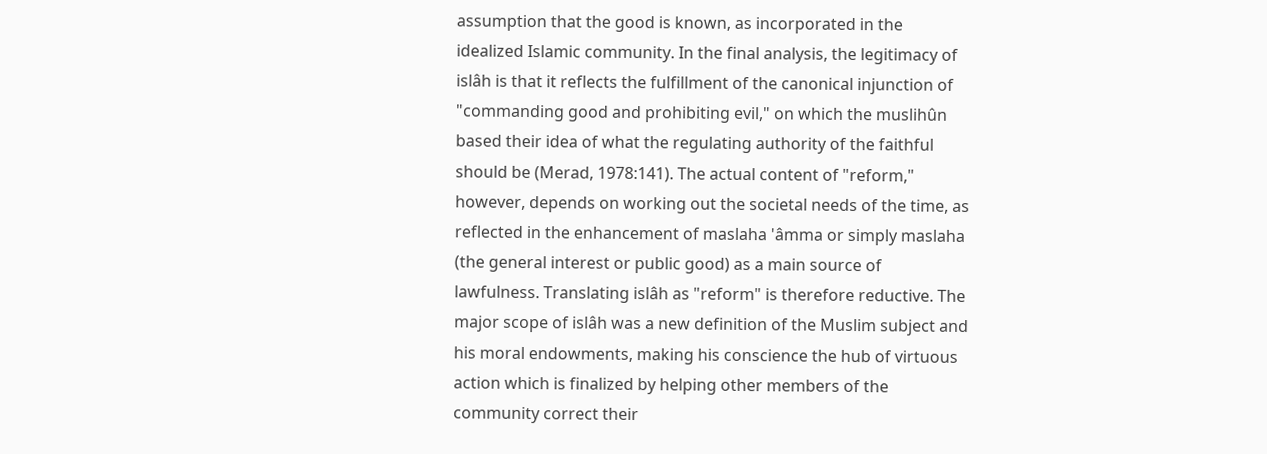assumption that the good is known, as incorporated in the idealized Islamic community. In the final analysis, the legitimacy of islâh is that it reflects the fulfillment of the canonical injunction of "commanding good and prohibiting evil," on which the muslihûn based their idea of what the regulating authority of the faithful should be (Merad, 1978:141). The actual content of "reform," however, depends on working out the societal needs of the time, as reflected in the enhancement of maslaha 'âmma or simply maslaha (the general interest or public good) as a main source of lawfulness. Translating islâh as "reform" is therefore reductive. The major scope of islâh was a new definition of the Muslim subject and his moral endowments, making his conscience the hub of virtuous action which is finalized by helping other members of the community correct their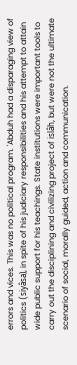errors and vices. This was no political program. 'Abduh had a disparaging view of politics (siyâsa), in spite of his judiciary responsibilities and his attempt to attain wide public support for his teachings. State institutions were important tools to carry out the disciplining and civilizing project of islâh, but were not the ultimate scenario of social, morally guided, action and communication.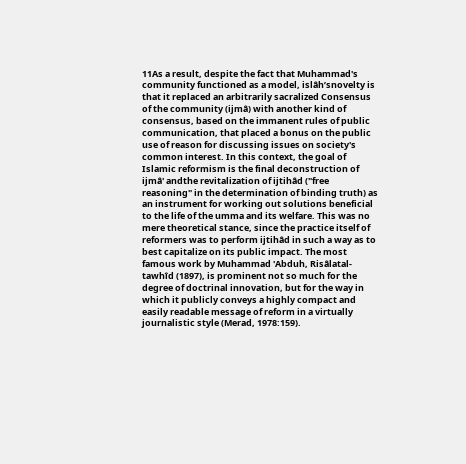11As a result, despite the fact that Muhammad's community functioned as a model, islâh’snovelty is that it replaced an arbitrarily sacralized Consensus of the community (ijmâ) with another kind of consensus, based on the immanent rules of public communication, that placed a bonus on the public use of reason for discussing issues on society's common interest. In this context, the goal of Islamic reformism is the final deconstruction of ijmâ' andthe revitalization of ijtihâd ("free reasoning" in the determination of binding truth) as an instrument for working out solutions beneficial to the life of the umma and its welfare. This was no mere theoretical stance, since the practice itself of reformers was to perform ijtihâd in such a way as to best capitalize on its public impact. The most famous work by Muhammad 'Abduh, Risâlatal-tawhîd (1897), is prominent not so much for the degree of doctrinal innovation, but for the way in which it publicly conveys a highly compact and easily readable message of reform in a virtually journalistic style (Merad, 1978:159).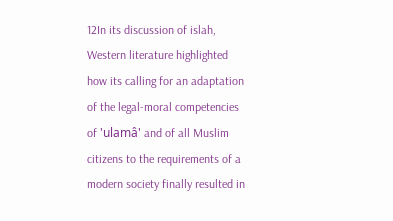12In its discussion of islah, Western literature highlighted how its calling for an adaptation of the legal-moral competencies of 'ulamâ' and of all Muslim citizens to the requirements of a modern society finally resulted in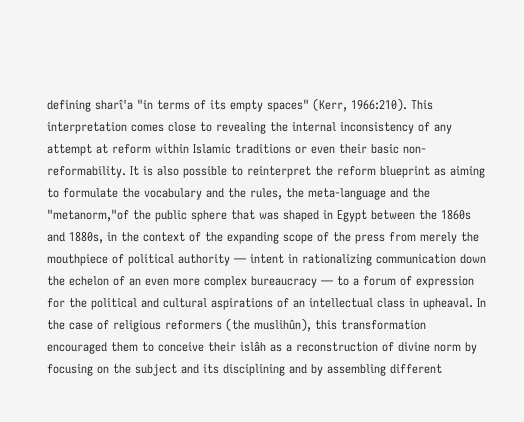defining sharî'a "in terms of its empty spaces" (Kerr, 1966:210). This interpretation comes close to revealing the internal inconsistency of any attempt at reform within Islamic traditions or even their basic non-reformability. It is also possible to reinterpret the reform blueprint as aiming to formulate the vocabulary and the rules, the meta-language and the "metanorm,"of the public sphere that was shaped in Egypt between the 1860s and 1880s, in the context of the expanding scope of the press from merely the mouthpiece of political authority — intent in rationalizing communication down the echelon of an even more complex bureaucracy — to a forum of expression for the political and cultural aspirations of an intellectual class in upheaval. In the case of religious reformers (the muslihûn), this transformation encouraged them to conceive their islâh as a reconstruction of divine norm by focusing on the subject and its disciplining and by assembling different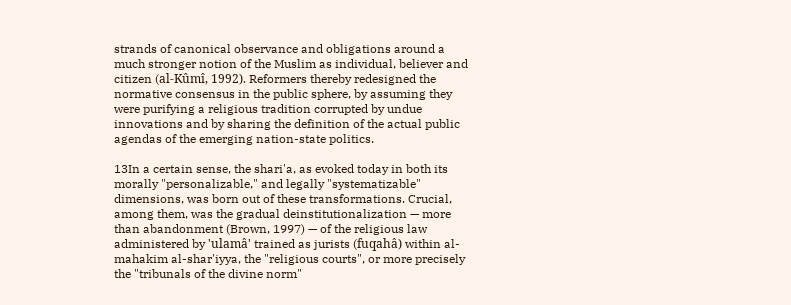strands of canonical observance and obligations around a much stronger notion of the Muslim as individual, believer and citizen (al-Kûmî, 1992). Reformers thereby redesigned the normative consensus in the public sphere, by assuming they were purifying a religious tradition corrupted by undue innovations and by sharing the definition of the actual public agendas of the emerging nation-state politics.

13In a certain sense, the shari'a, as evoked today in both its morally "personalizable," and legally "systematizable" dimensions, was born out of these transformations. Crucial, among them, was the gradual deinstitutionalization — more than abandonment (Brown, 1997) — of the religious law administered by 'ulamâ' trained as jurists (fuqahâ) within al-mahakim al-shar'iyya, the "religious courts", or more precisely the "tribunals of the divine norm"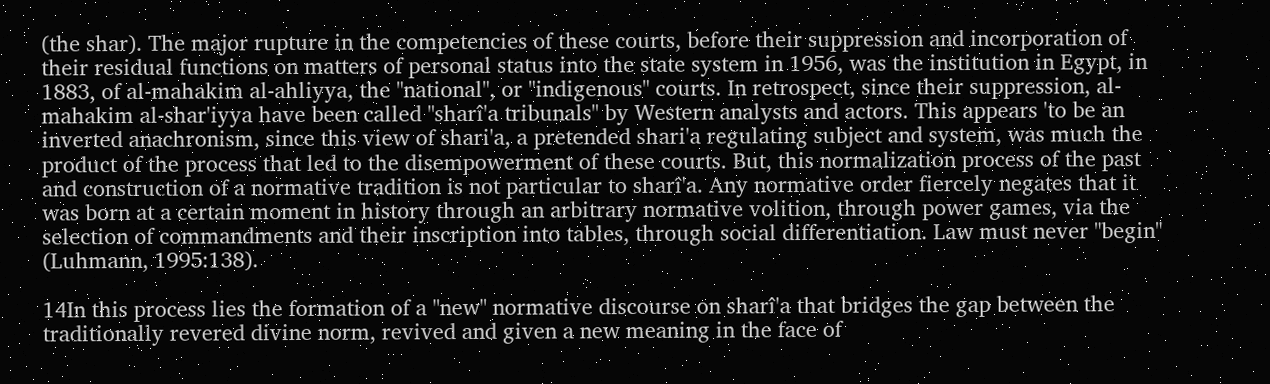(the shar). The major rupture in the competencies of these courts, before their suppression and incorporation of their residual functions on matters of personal status into the state system in 1956, was the institution in Egypt, in 1883, of al-mahakim al-ahliyya, the "national", or "indigenous" courts. In retrospect, since their suppression, al-mahakim al-shar'iyya have been called "sharî'a tribunals" by Western analysts and actors. This appears 'to be an inverted anachronism, since this view of shari'a, a pretended shari'a regulating subject and system, was much the product of the process that led to the disempowerment of these courts. But, this normalization process of the past and construction of a normative tradition is not particular to sharî'a. Any normative order fiercely negates that it was born at a certain moment in history through an arbitrary normative volition, through power games, via the selection of commandments and their inscription into tables, through social differentiation. Law must never "begin" (Luhmann, 1995:138).

14In this process lies the formation of a "new" normative discourse on sharî'a that bridges the gap between the traditionally revered divine norm, revived and given a new meaning in the face of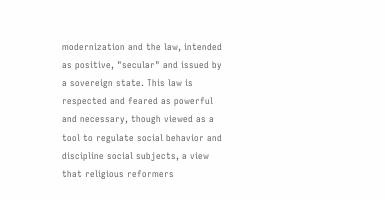modernization and the law, intended as positive, "secular" and issued by a sovereign state. This law is respected and feared as powerful and necessary, though viewed as a tool to regulate social behavior and discipline social subjects, a view that religious reformers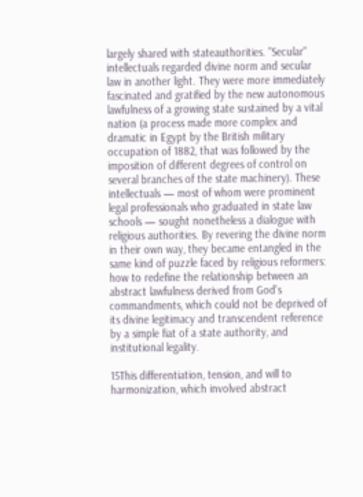largely shared with stateauthorities. "Secular" intellectuals regarded divine norm and secular law in another light. They were more immediately fascinated and gratified by the new autonomous lawfulness of a growing state sustained by a vital nation (a process made more complex and dramatic in Egypt by the British military occupation of 1882, that was followed by the imposition of different degrees of control on several branches of the state machinery). These intellectuals — most of whom were prominent legal professionals who graduated in state law schools — sought nonetheless a dialogue with religious authorities. By revering the divine norm in their own way, they became entangled in the same kind of puzzle faced by religious reformers: how to redefine the relationship between an abstract lawfulness derived from God's commandments, which could not be deprived of its divine legitimacy and transcendent reference by a simple fiat of a state authority, and institutional legality.

15This differentiation, tension, and will to harmonization, which involved abstract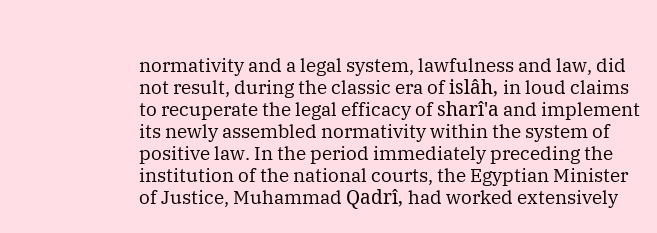normativity and a legal system, lawfulness and law, did not result, during the classic era of islâh, in loud claims to recuperate the legal efficacy of sharî'a and implement its newly assembled normativity within the system of positive law. In the period immediately preceding the institution of the national courts, the Egyptian Minister of Justice, Muhammad Qadrî, had worked extensively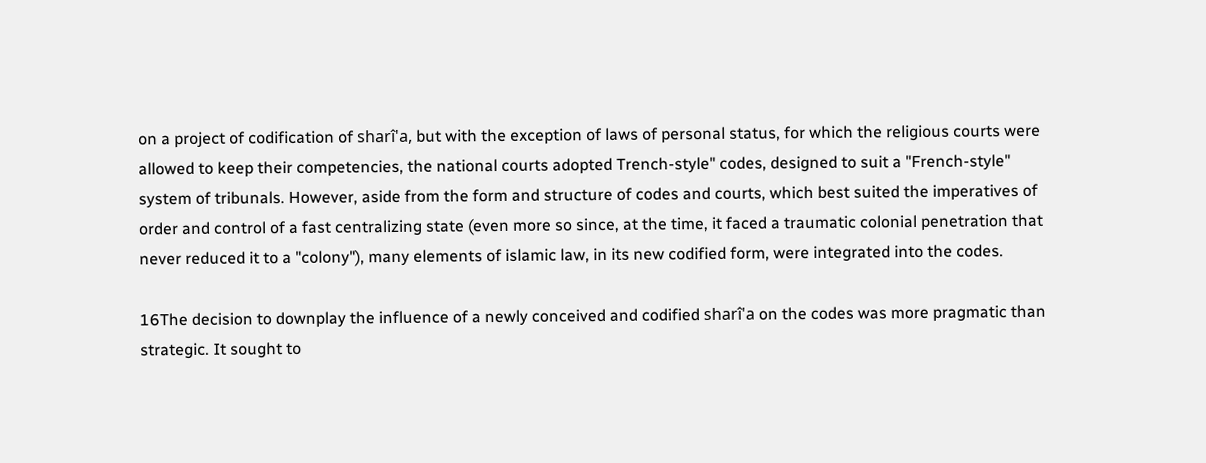on a project of codification of sharî'a, but with the exception of laws of personal status, for which the religious courts were allowed to keep their competencies, the national courts adopted Trench-style" codes, designed to suit a "French-style" system of tribunals. However, aside from the form and structure of codes and courts, which best suited the imperatives of order and control of a fast centralizing state (even more so since, at the time, it faced a traumatic colonial penetration that never reduced it to a "colony"), many elements of islamic law, in its new codified form, were integrated into the codes.

16The decision to downplay the influence of a newly conceived and codified sharî'a on the codes was more pragmatic than strategic. It sought to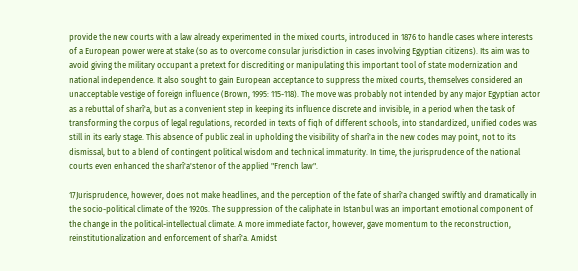provide the new courts with a law already experimented in the mixed courts, introduced in 1876 to handle cases where interests of a European power were at stake (so as to overcome consular jurisdiction in cases involving Egyptian citizens). Its aim was to avoid giving the military occupant a pretext for discrediting or manipulating this important tool of state modernization and national independence. It also sought to gain European acceptance to suppress the mixed courts, themselves considered an unacceptable vestige of foreign influence (Brown, 1995: 115-118). The move was probably not intended by any major Egyptian actor as a rebuttal of sharî'a, but as a convenient step in keeping its influence discrete and invisible, in a period when the task of transforming the corpus of legal regulations, recorded in texts of fiqh of different schools, into standardized, unified codes was still in its early stage. This absence of public zeal in upholding the visibility of sharî'a in the new codes may point, not to its dismissal, but to a blend of contingent political wisdom and technical immaturity. In time, the jurisprudence of the national courts even enhanced the sharî'a'stenor of the applied "French law".

17Jurisprudence, however, does not make headlines, and the perception of the fate of sharî'a changed swiftly and dramatically in the socio-political climate of the 1920s. The suppression of the caliphate in Istanbul was an important emotional component of the change in the political-intellectual climate. A more immediate factor, however, gave momentum to the reconstruction, reinstitutionalization and enforcement of sharî'a. Amidst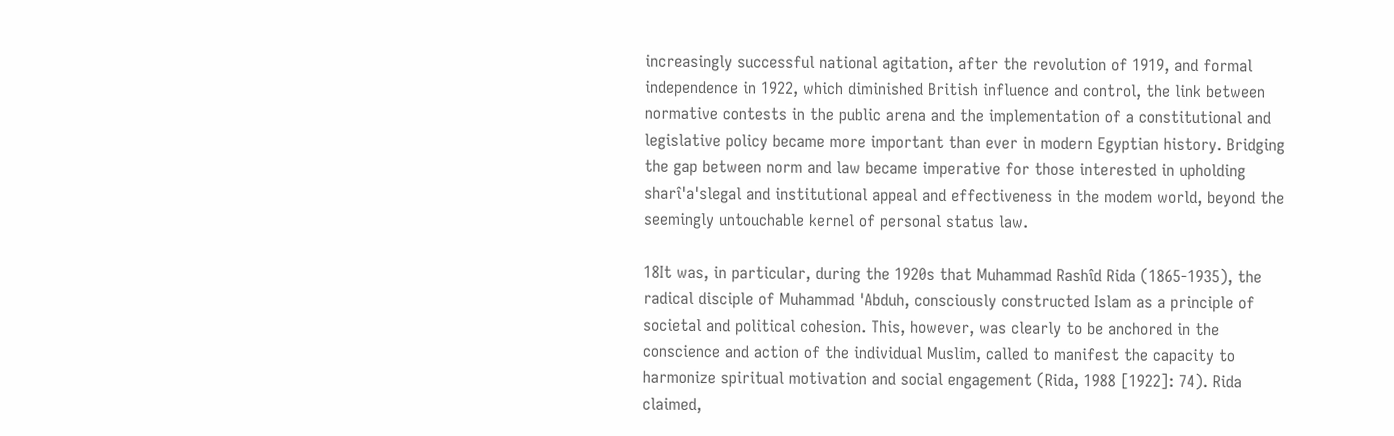increasingly successful national agitation, after the revolution of 1919, and formal independence in 1922, which diminished British influence and control, the link between normative contests in the public arena and the implementation of a constitutional and legislative policy became more important than ever in modern Egyptian history. Bridging the gap between norm and law became imperative for those interested in upholding sharî'a'slegal and institutional appeal and effectiveness in the modem world, beyond the seemingly untouchable kernel of personal status law.

18It was, in particular, during the 1920s that Muhammad Rashîd Rida (1865-1935), the radical disciple of Muhammad 'Abduh, consciously constructed Islam as a principle of societal and political cohesion. This, however, was clearly to be anchored in the conscience and action of the individual Muslim, called to manifest the capacity to harmonize spiritual motivation and social engagement (Rida, 1988 [1922]: 74). Rida claimed,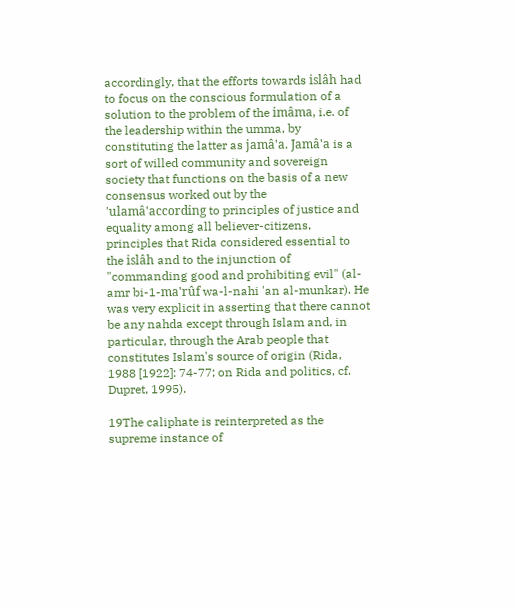accordingly, that the efforts towards islâh had to focus on the conscious formulation of a solution to the problem of the imâma, i.e. of the leadership within the umma, by constituting the latter as jamâ'a. Jamâ'a is a sort of willed community and sovereign society that functions on the basis of a new consensus worked out by the 'ulamâ'according to principles of justice and equality among all believer-citizens, principles that Rida considered essential to the islâh and to the injunction of "commanding good and prohibiting evil" (al-amr bi-1-ma'rûf wa-l-nahi 'an al-munkar). He was very explicit in asserting that there cannot be any nahda except through Islam and, in particular, through the Arab people that constitutes Islam's source of origin (Rida, 1988 [1922]: 74-77; on Rida and politics, cf. Dupret, 1995).

19The caliphate is reinterpreted as the supreme instance of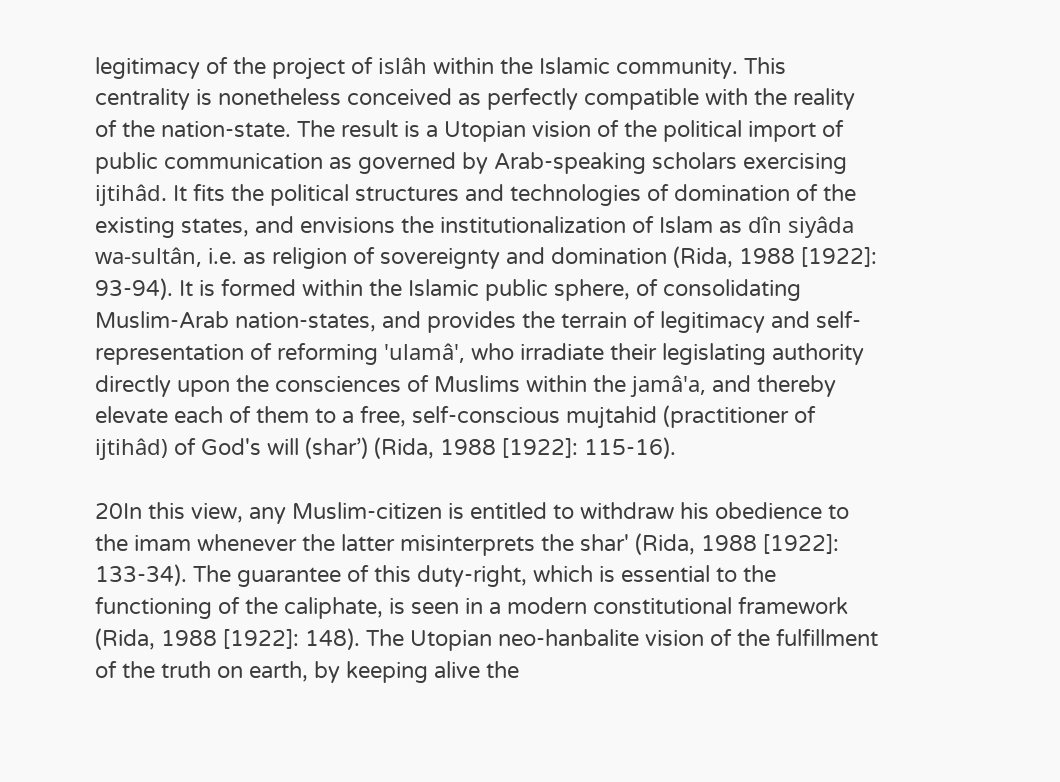legitimacy of the project of islâh within the Islamic community. This centrality is nonetheless conceived as perfectly compatible with the reality of the nation-state. The result is a Utopian vision of the political import of public communication as governed by Arab-speaking scholars exercising ijtihâd. It fits the political structures and technologies of domination of the existing states, and envisions the institutionalization of Islam as dîn siyâda wa-sultân, i.e. as religion of sovereignty and domination (Rida, 1988 [1922]: 93-94). It is formed within the Islamic public sphere, of consolidating Muslim-Arab nation-states, and provides the terrain of legitimacy and self-representation of reforming 'ulamâ', who irradiate their legislating authority directly upon the consciences of Muslims within the jamâ'a, and thereby elevate each of them to a free, self-conscious mujtahid (practitioner of ijtihâd) of God's will (shar’) (Rida, 1988 [1922]: 115-16).

20In this view, any Muslim-citizen is entitled to withdraw his obedience to the imam whenever the latter misinterprets the shar' (Rida, 1988 [1922]: 133-34). The guarantee of this duty-right, which is essential to the functioning of the caliphate, is seen in a modern constitutional framework (Rida, 1988 [1922]: 148). The Utopian neo-hanbalite vision of the fulfillment of the truth on earth, by keeping alive the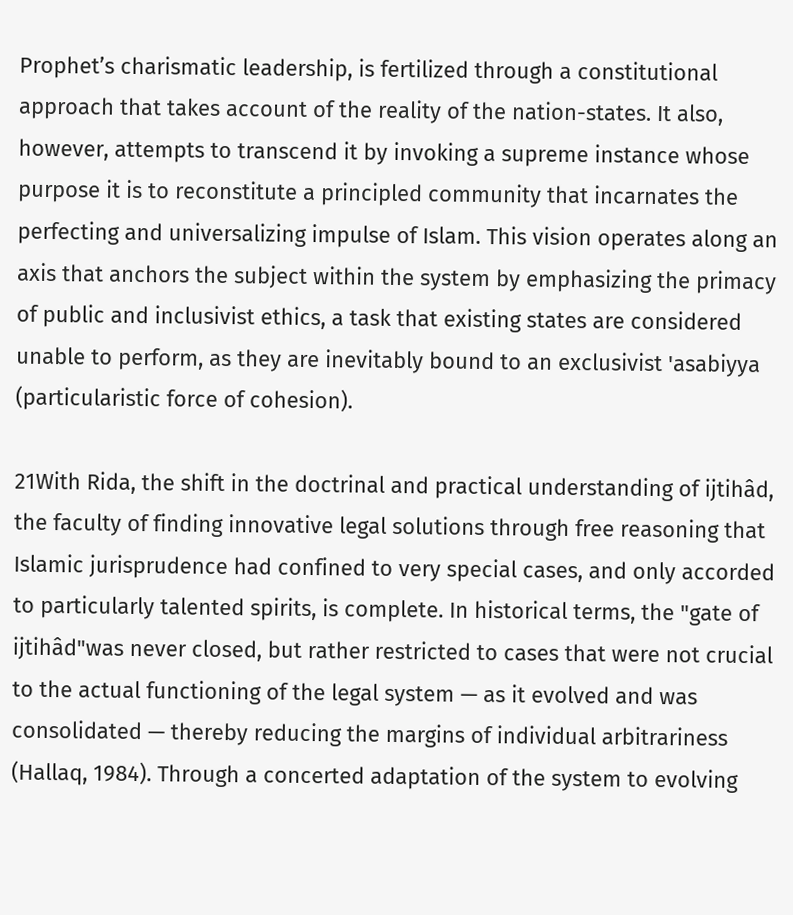Prophet’s charismatic leadership, is fertilized through a constitutional approach that takes account of the reality of the nation-states. It also, however, attempts to transcend it by invoking a supreme instance whose purpose it is to reconstitute a principled community that incarnates the perfecting and universalizing impulse of Islam. This vision operates along an axis that anchors the subject within the system by emphasizing the primacy of public and inclusivist ethics, a task that existing states are considered unable to perform, as they are inevitably bound to an exclusivist 'asabiyya (particularistic force of cohesion).

21With Rida, the shift in the doctrinal and practical understanding of ijtihâd, the faculty of finding innovative legal solutions through free reasoning that Islamic jurisprudence had confined to very special cases, and only accorded to particularly talented spirits, is complete. In historical terms, the "gate of ijtihâd"was never closed, but rather restricted to cases that were not crucial to the actual functioning of the legal system — as it evolved and was consolidated — thereby reducing the margins of individual arbitrariness (Hallaq, 1984). Through a concerted adaptation of the system to evolving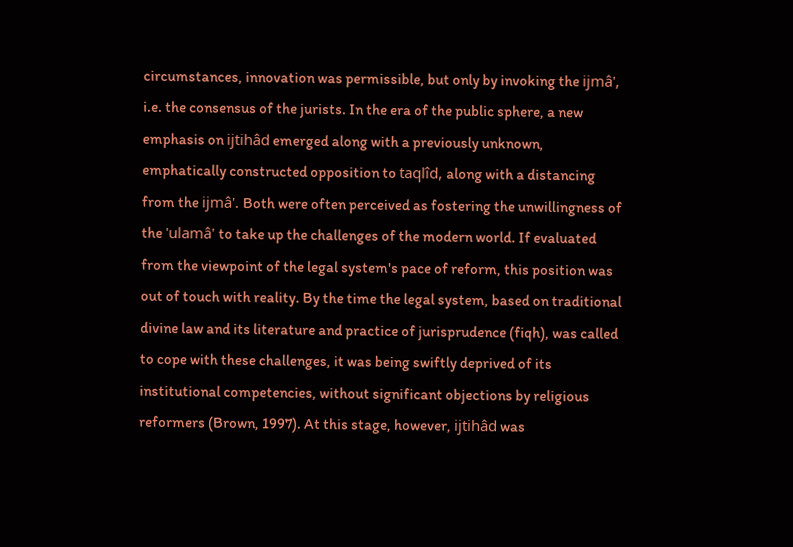circumstances, innovation was permissible, but only by invoking the ijmâ', i.e. the consensus of the jurists. In the era of the public sphere, a new emphasis on ijtihâd emerged along with a previously unknown, emphatically constructed opposition to taqlîd, along with a distancing from the ijmâ'. Both were often perceived as fostering the unwillingness of the 'ulamâ' to take up the challenges of the modern world. If evaluated from the viewpoint of the legal system's pace of reform, this position was out of touch with reality. By the time the legal system, based on traditional divine law and its literature and practice of jurisprudence (fiqh), was called to cope with these challenges, it was being swiftly deprived of its institutional competencies, without significant objections by religious reformers (Brown, 1997). At this stage, however, ijtihâd was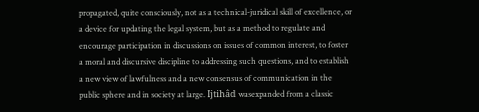propagated, quite consciously, not as a technical-juridical skill of excellence, or a device for updating the legal system, but as a method to regulate and encourage participation in discussions on issues of common interest, to foster a moral and discursive discipline to addressing such questions, and to establish a new view of lawfulness and a new consensus of communication in the public sphere and in society at large. Ijtihâd wasexpanded from a classic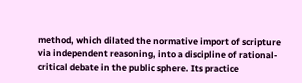method, which dilated the normative import of scripture via independent reasoning, into a discipline of rational-critical debate in the public sphere. Its practice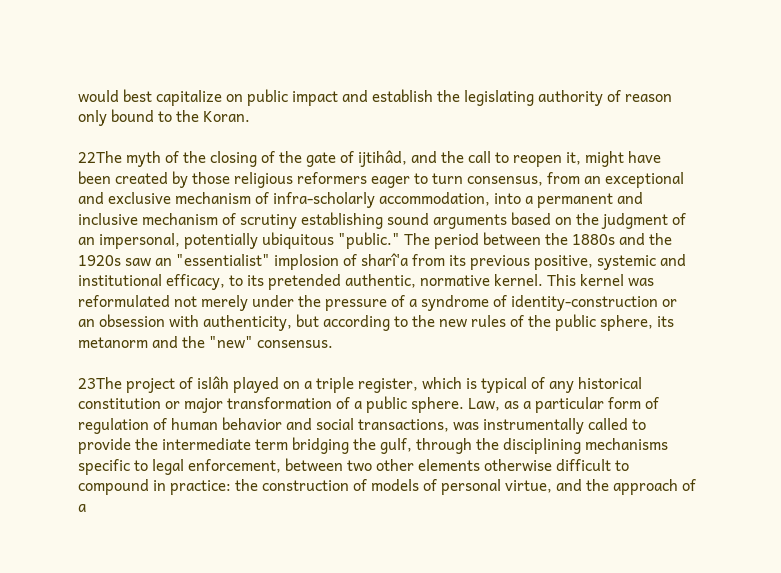would best capitalize on public impact and establish the legislating authority of reason only bound to the Koran.

22The myth of the closing of the gate of ijtihâd, and the call to reopen it, might have been created by those religious reformers eager to turn consensus, from an exceptional and exclusive mechanism of infra-scholarly accommodation, into a permanent and inclusive mechanism of scrutiny establishing sound arguments based on the judgment of an impersonal, potentially ubiquitous "public." The period between the 1880s and the 1920s saw an "essentialist" implosion of sharî'a from its previous positive, systemic and institutional efficacy, to its pretended authentic, normative kernel. This kernel was reformulated not merely under the pressure of a syndrome of identity-construction or an obsession with authenticity, but according to the new rules of the public sphere, its metanorm and the "new" consensus.

23The project of islâh played on a triple register, which is typical of any historical constitution or major transformation of a public sphere. Law, as a particular form of regulation of human behavior and social transactions, was instrumentally called to provide the intermediate term bridging the gulf, through the disciplining mechanisms specific to legal enforcement, between two other elements otherwise difficult to compound in practice: the construction of models of personal virtue, and the approach of a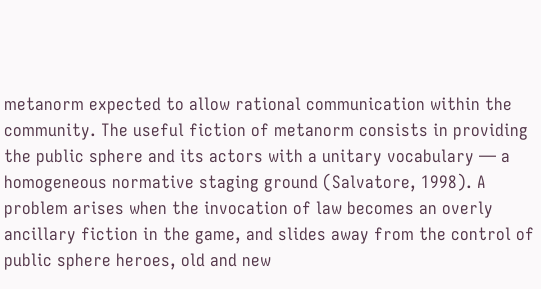metanorm expected to allow rational communication within the community. The useful fiction of metanorm consists in providing the public sphere and its actors with a unitary vocabulary — a homogeneous normative staging ground (Salvatore, 1998). A problem arises when the invocation of law becomes an overly ancillary fiction in the game, and slides away from the control of public sphere heroes, old and new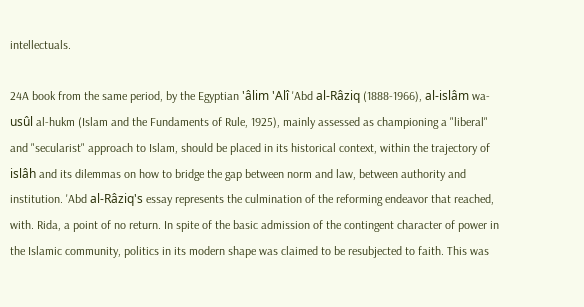intellectuals.

24A book from the same period, by the Egyptian 'âlim 'Alî 'Abd al-Râziq (1888-1966), al-islâm wa-usûl al-hukm (Islam and the Fundaments of Rule, 1925), mainly assessed as championing a "liberal" and "secularist" approach to Islam, should be placed in its historical context, within the trajectory of islâh and its dilemmas on how to bridge the gap between norm and law, between authority and institution. 'Abd al-Râziq's essay represents the culmination of the reforming endeavor that reached, with. Rida, a point of no return. In spite of the basic admission of the contingent character of power in the Islamic community, politics in its modern shape was claimed to be resubjected to faith. This was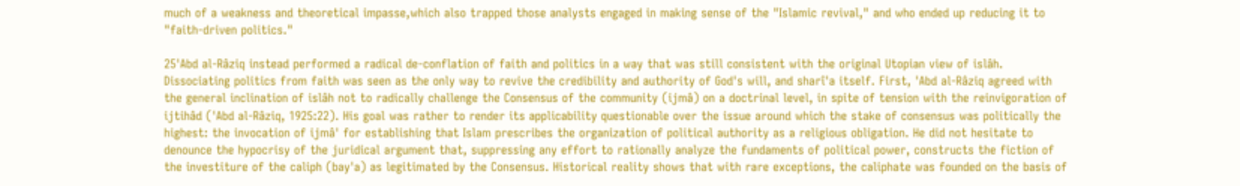much of a weakness and theoretical impasse,which also trapped those analysts engaged in making sense of the "Islamic revival," and who ended up reducing it to "faith-driven politics."

25'Abd al-Râziq instead performed a radical de-conflation of faith and politics in a way that was still consistent with the original Utopian view of islâh. Dissociating politics from faith was seen as the only way to revive the credibility and authority of God's will, and sharî'a itself. First, 'Abd al-Râziq agreed with the general inclination of islâh not to radically challenge the Consensus of the community (ijmâ) on a doctrinal level, in spite of tension with the reinvigoration of ijtihâd ('Abd al-Râziq, 1925:22). His goal was rather to render its applicability questionable over the issue around which the stake of consensus was politically the highest: the invocation of ijmâ' for establishing that Islam prescribes the organization of political authority as a religious obligation. He did not hesitate to denounce the hypocrisy of the juridical argument that, suppressing any effort to rationally analyze the fundaments of political power, constructs the fiction of the investiture of the caliph (bay'a) as legitimated by the Consensus. Historical reality shows that with rare exceptions, the caliphate was founded on the basis of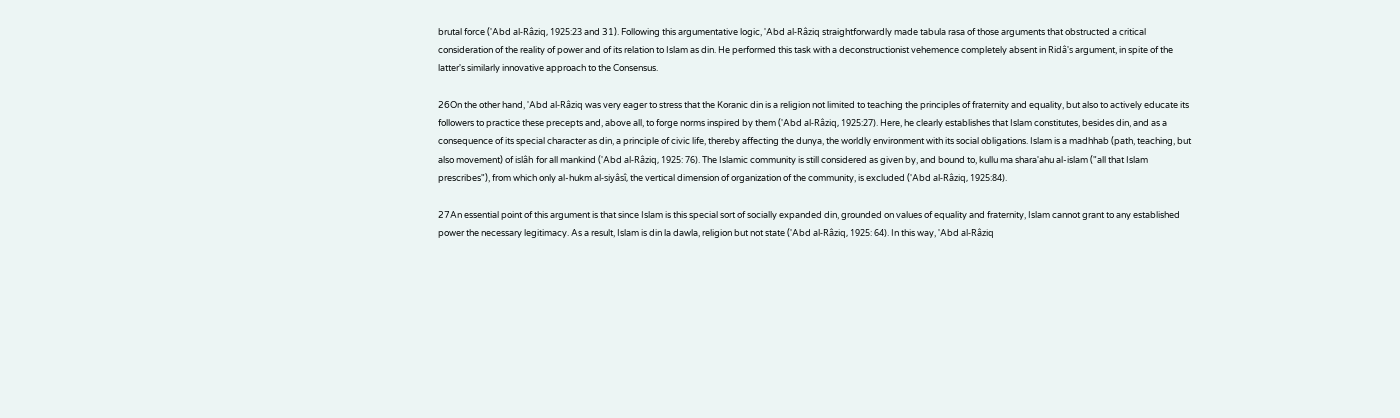brutal force ('Abd al-Râziq, 1925:23 and 31). Following this argumentative logic, 'Abd al-Râziq straightforwardly made tabula rasa of those arguments that obstructed a critical consideration of the reality of power and of its relation to Islam as din. He performed this task with a deconstructionist vehemence completely absent in Ridâ's argument, in spite of the latter's similarly innovative approach to the Consensus.

26On the other hand, 'Abd al-Râziq was very eager to stress that the Koranic din is a religion not limited to teaching the principles of fraternity and equality, but also to actively educate its followers to practice these precepts and, above all, to forge norms inspired by them ('Abd al-Râziq, 1925:27). Here, he clearly establishes that Islam constitutes, besides din, and as a consequence of its special character as din, a principle of civic life, thereby affecting the dunya, the worldly environment with its social obligations. Islam is a madhhab (path, teaching, but also movement) of islâh for all mankind ('Abd al-Râziq, 1925: 76). The Islamic community is still considered as given by, and bound to, kullu ma shara'ahu al-islam ("all that Islam prescribes"), from which only al-hukm al-siyâsî, the vertical dimension of organization of the community, is excluded ('Abd al-Râziq, 1925:84).

27An essential point of this argument is that since Islam is this special sort of socially expanded din, grounded on values of equality and fraternity, Islam cannot grant to any established power the necessary legitimacy. As a result, Islam is din la dawla, religion but not state ('Abd al-Râziq, 1925: 64). In this way, 'Abd al-Râziq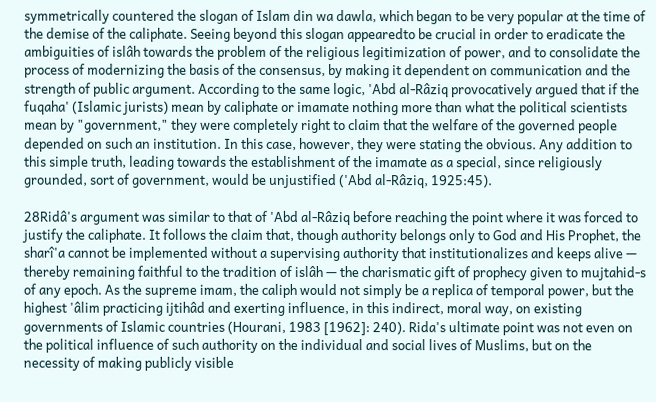symmetrically countered the slogan of Islam din wa dawla, which began to be very popular at the time of the demise of the caliphate. Seeing beyond this slogan appearedto be crucial in order to eradicate the ambiguities of islâh towards the problem of the religious legitimization of power, and to consolidate the process of modernizing the basis of the consensus, by making it dependent on communication and the strength of public argument. According to the same logic, 'Abd al-Râziq provocatively argued that if the fuqaha' (Islamic jurists) mean by caliphate or imamate nothing more than what the political scientists mean by "government," they were completely right to claim that the welfare of the governed people depended on such an institution. In this case, however, they were stating the obvious. Any addition to this simple truth, leading towards the establishment of the imamate as a special, since religiously grounded, sort of government, would be unjustified ('Abd al-Râziq, 1925:45).

28Ridâ's argument was similar to that of 'Abd al-Râziq before reaching the point where it was forced to justify the caliphate. It follows the claim that, though authority belongs only to God and His Prophet, the sharî'a cannot be implemented without a supervising authority that institutionalizes and keeps alive — thereby remaining faithful to the tradition of islâh — the charismatic gift of prophecy given to mujtahid-s of any epoch. As the supreme imam, the caliph would not simply be a replica of temporal power, but the highest 'âlim practicing ijtihâd and exerting influence, in this indirect, moral way, on existing governments of Islamic countries (Hourani, 1983 [1962]: 240). Rida's ultimate point was not even on the political influence of such authority on the individual and social lives of Muslims, but on the necessity of making publicly visible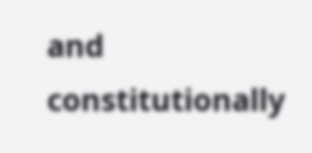and constitutionally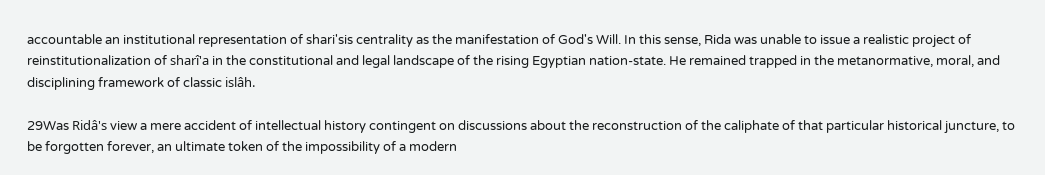accountable an institutional representation of shari'sis centrality as the manifestation of God's Will. In this sense, Rida was unable to issue a realistic project of reinstitutionalization of sharî'a in the constitutional and legal landscape of the rising Egyptian nation-state. He remained trapped in the metanormative, moral, and disciplining framework of classic islâh.

29Was Ridâ's view a mere accident of intellectual history contingent on discussions about the reconstruction of the caliphate of that particular historical juncture, to be forgotten forever, an ultimate token of the impossibility of a modern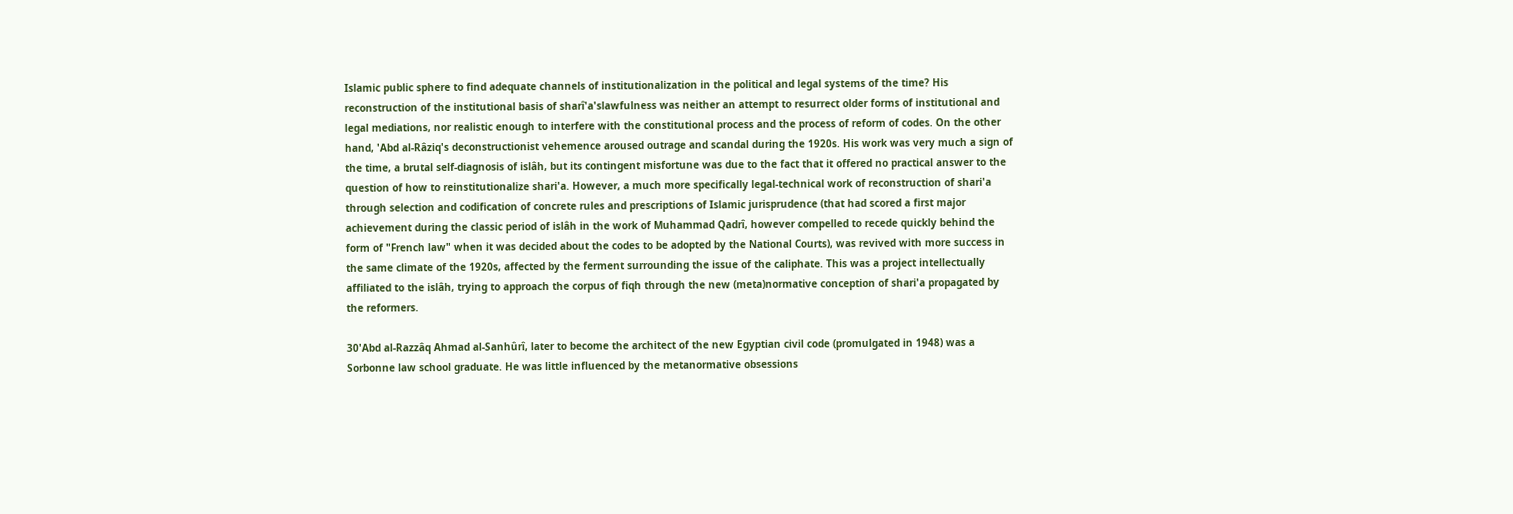Islamic public sphere to find adequate channels of institutionalization in the political and legal systems of the time? His reconstruction of the institutional basis of sharî'a'slawfulness was neither an attempt to resurrect older forms of institutional and legal mediations, nor realistic enough to interfere with the constitutional process and the process of reform of codes. On the other hand, 'Abd al-Râziq's deconstructionist vehemence aroused outrage and scandal during the 1920s. His work was very much a sign of the time, a brutal self-diagnosis of islâh, but its contingent misfortune was due to the fact that it offered no practical answer to the question of how to reinstitutionalize shari'a. However, a much more specifically legal-technical work of reconstruction of shari'a through selection and codification of concrete rules and prescriptions of Islamic jurisprudence (that had scored a first major achievement during the classic period of islâh in the work of Muhammad Qadrî, however compelled to recede quickly behind the form of "French law" when it was decided about the codes to be adopted by the National Courts), was revived with more success in the same climate of the 1920s, affected by the ferment surrounding the issue of the caliphate. This was a project intellectually affiliated to the islâh, trying to approach the corpus of fiqh through the new (meta)normative conception of shari'a propagated by the reformers.

30'Abd al-Razzâq Ahmad al-Sanhûrî, later to become the architect of the new Egyptian civil code (promulgated in 1948) was a Sorbonne law school graduate. He was little influenced by the metanormative obsessions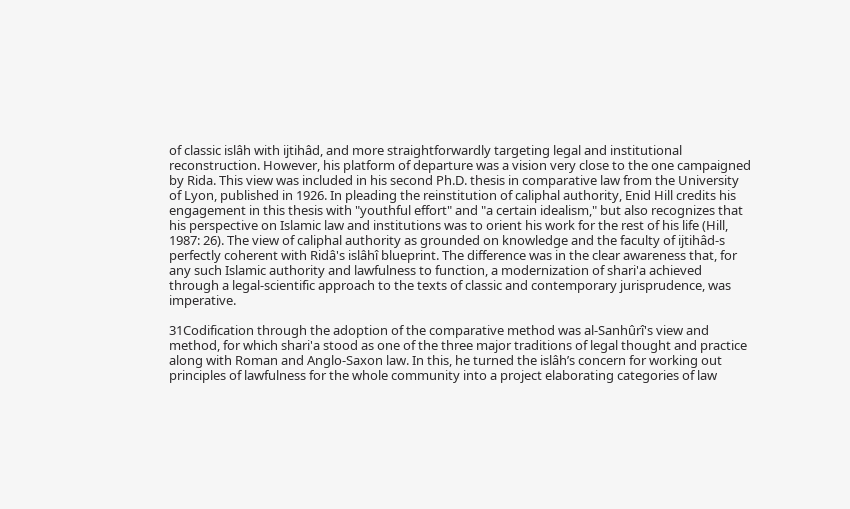of classic islâh with ijtihâd, and more straightforwardly targeting legal and institutional reconstruction. However, his platform of departure was a vision very close to the one campaigned by Rida. This view was included in his second Ph.D. thesis in comparative law from the University of Lyon, published in 1926. In pleading the reinstitution of caliphal authority, Enid Hill credits his engagement in this thesis with "youthful effort" and "a certain idealism," but also recognizes that his perspective on Islamic law and institutions was to orient his work for the rest of his life (Hill, 1987: 26). The view of caliphal authority as grounded on knowledge and the faculty of ijtihâd-s perfectly coherent with Ridâ's islâhî blueprint. The difference was in the clear awareness that, for any such Islamic authority and lawfulness to function, a modernization of shari'a achieved through a legal-scientific approach to the texts of classic and contemporary jurisprudence, was imperative.

31Codification through the adoption of the comparative method was al-Sanhûrî's view and method, for which shari'a stood as one of the three major traditions of legal thought and practice along with Roman and Anglo-Saxon law. In this, he turned the islâh’s concern for working out principles of lawfulness for the whole community into a project elaborating categories of law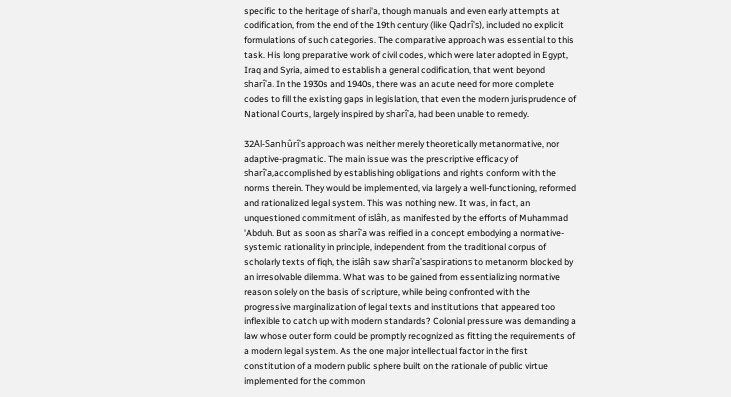specific to the heritage of shari'a, though manuals and even early attempts at codification, from the end of the 19th century (like Qadrî's), included no explicit formulations of such categories. The comparative approach was essential to this task. His long preparative work of civil codes, which were later adopted in Egypt, Iraq and Syria, aimed to establish a general codification, that went beyond sharî'a. In the 1930s and 1940s, there was an acute need for more complete codes to fill the existing gaps in legislation, that even the modern jurisprudence of National Courts, largely inspired by sharî'a, had been unable to remedy.

32Al-Sanhûrî's approach was neither merely theoretically metanormative, nor adaptive-pragmatic. The main issue was the prescriptive efficacy of sharî'a,accomplished by establishing obligations and rights conform with the norms therein. They would be implemented, via largely a well-functioning, reformed and rationalized legal system. This was nothing new. It was, in fact, an unquestioned commitment of islâh, as manifested by the efforts of Muhammad 'Abduh. But as soon as sharî'a was reified in a concept embodying a normative-systemic rationality in principle, independent from the traditional corpus of scholarly texts of fiqh, the islâh saw sharî'a'saspirations to metanorm blocked by an irresolvable dilemma. What was to be gained from essentializing normative reason solely on the basis of scripture, while being confronted with the progressive marginalization of legal texts and institutions that appeared too inflexible to catch up with modern standards? Colonial pressure was demanding a law whose outer form could be promptly recognized as fitting the requirements of a modern legal system. As the one major intellectual factor in the first constitution of a modern public sphere built on the rationale of public virtue implemented for the common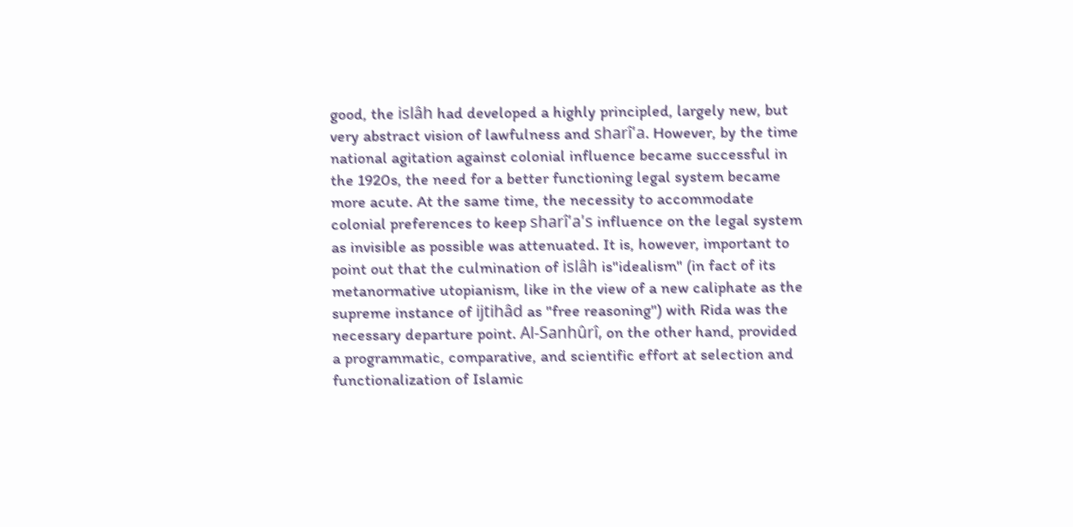good, the islâh had developed a highly principled, largely new, but very abstract vision of lawfulness and sharî'a. However, by the time national agitation against colonial influence became successful in the 1920s, the need for a better functioning legal system became more acute. At the same time, the necessity to accommodate colonial preferences to keep sharî'a's influence on the legal system as invisible as possible was attenuated. It is, however, important to point out that the culmination of islâh is"idealism" (in fact of its metanormative utopianism, like in the view of a new caliphate as the supreme instance of ijtihâd as "free reasoning") with Rida was the necessary departure point. Al-Sanhûrî, on the other hand, provided a programmatic, comparative, and scientific effort at selection and functionalization of Islamic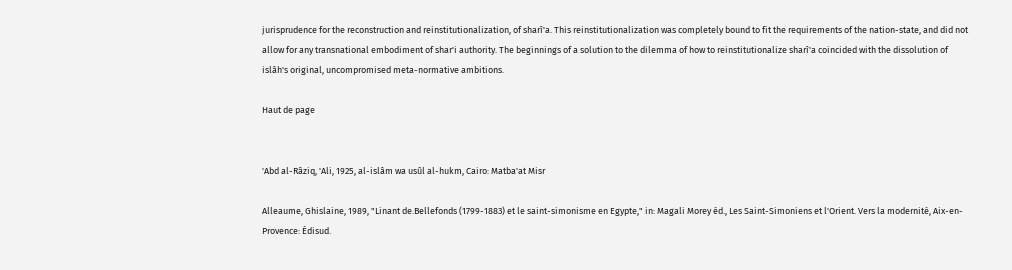jurisprudence for the reconstruction and reinstitutionalization, of sharî'a. This reinstitutionalization was completely bound to fit the requirements of the nation-state, and did not allow for any transnational embodiment of shar'i authority. The beginnings of a solution to the dilemma of how to reinstitutionalize sharî'a coincided with the dissolution of islâh's original, uncompromised meta-normative ambitions.

Haut de page


'Abd al-Râziq, 'Ali, 1925, al-islâm wa usûl al-hukm, Cairo: Matba'at Misr

Alleaume, Ghislaine, 1989, "Linant de.Bellefonds (1799-1883) et le saint-simonisme en Egypte," in: Magali Morey éd., Les Saint-Simoniens et l'Orient. Vers la modernité, Aix-en-Provence: Édisud.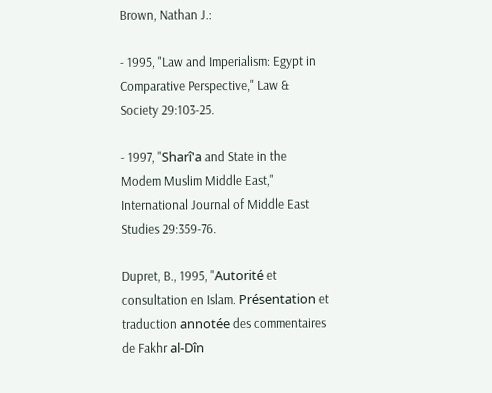Brown, Nathan J.:

- 1995, "Law and Imperialism: Egypt in Comparative Perspective," Law & Society 29:103-25.

- 1997, "Sharî'a and State in the Modem Muslim Middle East," International Journal of Middle East Studies 29:359-76.

Dupret, B., 1995, "Autorité et consultation en Islam. Présentation et traduction annotée des commentaires de Fakhr al-Dîn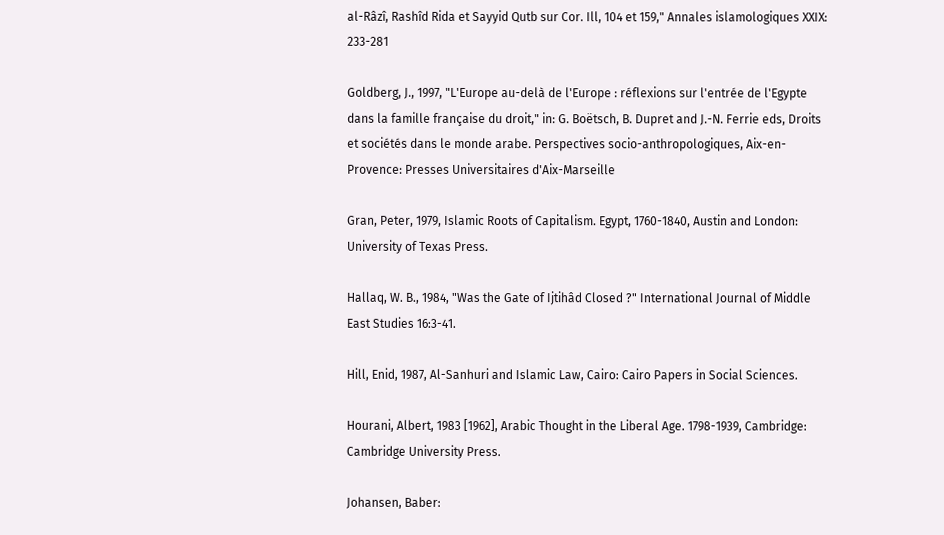al-Râzî, Rashîd Rida et Sayyid Qutb sur Cor. Ill, 104 et 159," Annales islamologiques XXIX: 233-281

Goldberg, J., 1997, "L'Europe au-delà de l'Europe : réflexions sur l'entrée de l'Egypte dans la famille française du droit," in: G. Boëtsch, B. Dupret and J.-N. Ferrie eds, Droits et sociétés dans le monde arabe. Perspectives socio-anthropologiques, Aix-en-Provence: Presses Universitaires d'Aix-Marseille

Gran, Peter, 1979, Islamic Roots of Capitalism. Egypt, 1760-1840, Austin and London: University of Texas Press.

Hallaq, W. B., 1984, "Was the Gate of Ijtihâd Closed ?" International Journal of Middle East Studies 16:3-41.

Hill, Enid, 1987, Al-Sanhuri and Islamic Law, Cairo: Cairo Papers in Social Sciences.

Hourani, Albert, 1983 [1962], Arabic Thought in the Liberal Age. 1798-1939, Cambridge: Cambridge University Press.

Johansen, Baber: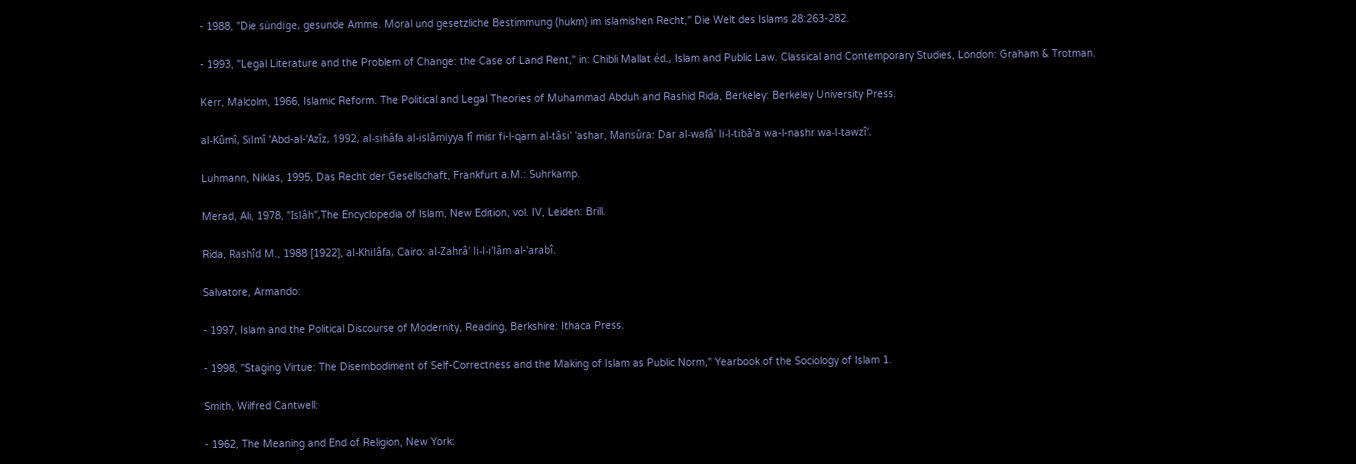- 1988, "Die sündige, gesunde Amme. Moral und gesetzliche Bestimmung (hukm) im islamishen Recht," Die Welt des Islams 28:263-282.

- 1993, "Legal Literature and the Problem of Change: the Case of Land Rent," in: Chibli Mallat éd., Islam and Public Law. Classical and Contemporary Studies, London: Graham & Trotman.

Kerr, Malcolm, 1966, Islamic Reform. The Political and Legal Theories of Muhammad Abduh and Rashid Rida, Berkeley: Berkeley University Press.

al-Kûmî, Silmî 'Abd-al-'Azîz, 1992, al-sihâfa al-islâmiyya fî misr fi-l-qarn al-tâsi' 'ashar, Mansûra: Dar al-wafâ' li-l-tibâ'a wa-l-nashr wa-l-tawzî'.

Luhmann, Niklas, 1995, Das Recht der Gesellschaft, Frankfurt a.M.: Suhrkamp.

Merad, Ali, 1978, "Islâh",The Encyclopedia of Islam, New Edition, vol. IV, Leiden: Brill.

Rida, Rashîd M., 1988 [1922], al-Khilâfa, Cairo: al-Zahrâ' li-l-i'lâm al-'arabî.

Salvatore, Armando:

- 1997, Islam and the Political Discourse of Modernity, Reading, Berkshire: Ithaca Press.

- 1998, "Staging Virtue: The Disembodiment of Self-Correctness and the Making of Islam as Public Norm," Yearbook of the Sociology of Islam 1.

Smith, Wilfred Cantwell:

- 1962, The Meaning and End of Religion, New York: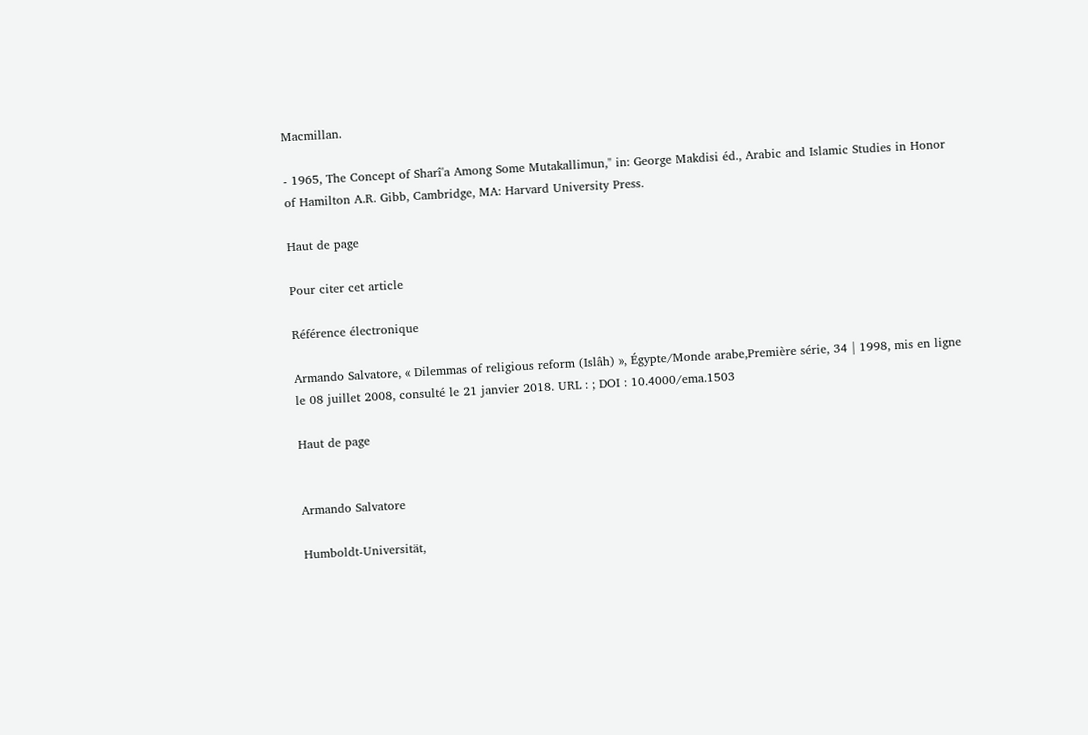Macmillan.

- 1965, The Concept of Sharî'a Among Some Mutakallimun," in: George Makdisi éd., Arabic and Islamic Studies in Honor of Hamilton A.R. Gibb, Cambridge, MA: Harvard University Press.

Haut de page

Pour citer cet article

Référence électronique

Armando Salvatore, « Dilemmas of religious reform (Islâh) », Égypte/Monde arabe,Première série, 34 | 1998, mis en ligne le 08 juillet 2008, consulté le 21 janvier 2018. URL : ; DOI : 10.4000/ema.1503

Haut de page


Armando Salvatore

Humboldt-Universität,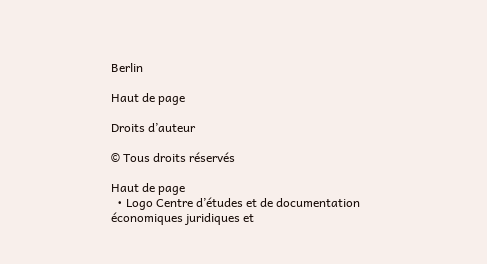Berlin

Haut de page

Droits d’auteur

© Tous droits réservés

Haut de page
  • Logo Centre d’études et de documentation économiques juridiques et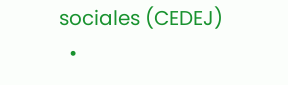sociales (CEDEJ)
  •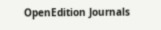OpenEdition Journals